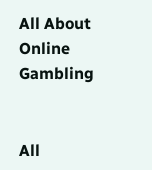All About Online Gambling


All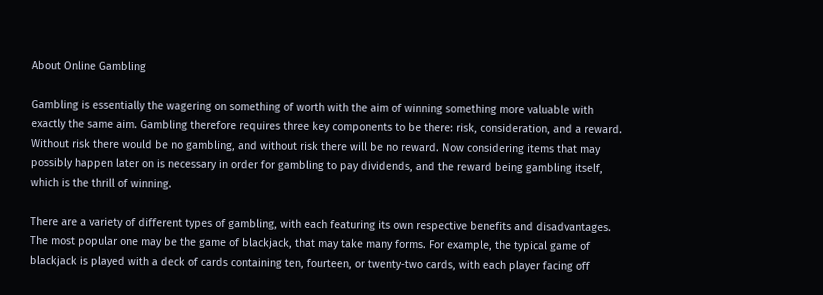About Online Gambling

Gambling is essentially the wagering on something of worth with the aim of winning something more valuable with exactly the same aim. Gambling therefore requires three key components to be there: risk, consideration, and a reward. Without risk there would be no gambling, and without risk there will be no reward. Now considering items that may possibly happen later on is necessary in order for gambling to pay dividends, and the reward being gambling itself, which is the thrill of winning.

There are a variety of different types of gambling, with each featuring its own respective benefits and disadvantages. The most popular one may be the game of blackjack, that may take many forms. For example, the typical game of blackjack is played with a deck of cards containing ten, fourteen, or twenty-two cards, with each player facing off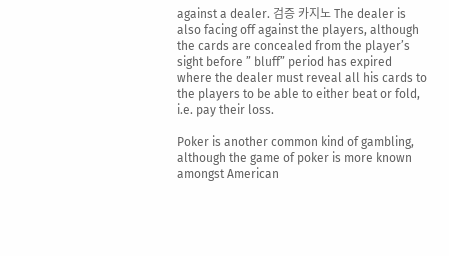against a dealer. 검증 카지노 The dealer is also facing off against the players, although the cards are concealed from the player’s sight before ” bluff” period has expired where the dealer must reveal all his cards to the players to be able to either beat or fold, i.e. pay their loss.

Poker is another common kind of gambling, although the game of poker is more known amongst American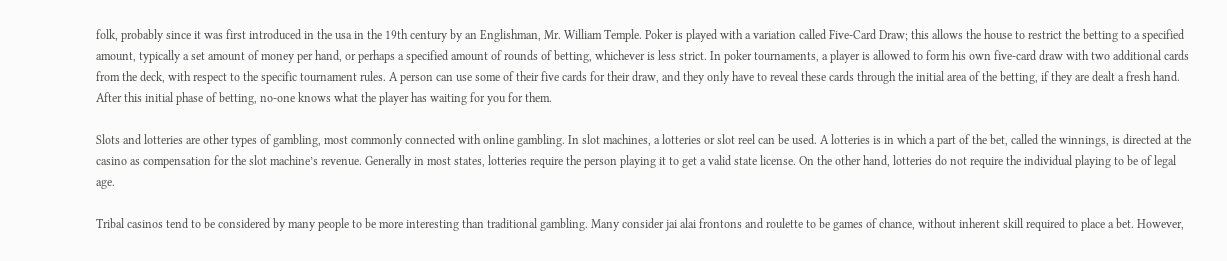folk, probably since it was first introduced in the usa in the 19th century by an Englishman, Mr. William Temple. Poker is played with a variation called Five-Card Draw; this allows the house to restrict the betting to a specified amount, typically a set amount of money per hand, or perhaps a specified amount of rounds of betting, whichever is less strict. In poker tournaments, a player is allowed to form his own five-card draw with two additional cards from the deck, with respect to the specific tournament rules. A person can use some of their five cards for their draw, and they only have to reveal these cards through the initial area of the betting, if they are dealt a fresh hand. After this initial phase of betting, no-one knows what the player has waiting for you for them.

Slots and lotteries are other types of gambling, most commonly connected with online gambling. In slot machines, a lotteries or slot reel can be used. A lotteries is in which a part of the bet, called the winnings, is directed at the casino as compensation for the slot machine’s revenue. Generally in most states, lotteries require the person playing it to get a valid state license. On the other hand, lotteries do not require the individual playing to be of legal age.

Tribal casinos tend to be considered by many people to be more interesting than traditional gambling. Many consider jai alai frontons and roulette to be games of chance, without inherent skill required to place a bet. However,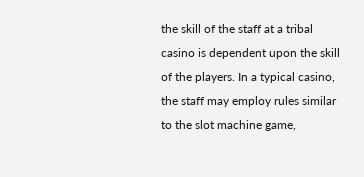the skill of the staff at a tribal casino is dependent upon the skill of the players. In a typical casino, the staff may employ rules similar to the slot machine game,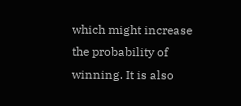which might increase the probability of winning. It is also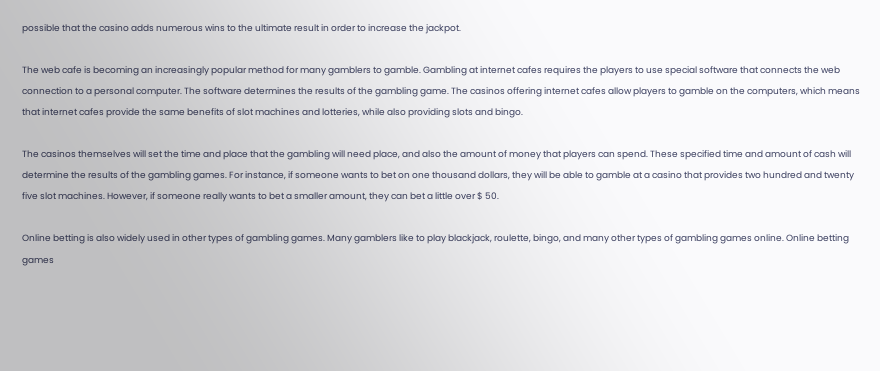possible that the casino adds numerous wins to the ultimate result in order to increase the jackpot.

The web cafe is becoming an increasingly popular method for many gamblers to gamble. Gambling at internet cafes requires the players to use special software that connects the web connection to a personal computer. The software determines the results of the gambling game. The casinos offering internet cafes allow players to gamble on the computers, which means that internet cafes provide the same benefits of slot machines and lotteries, while also providing slots and bingo.

The casinos themselves will set the time and place that the gambling will need place, and also the amount of money that players can spend. These specified time and amount of cash will determine the results of the gambling games. For instance, if someone wants to bet on one thousand dollars, they will be able to gamble at a casino that provides two hundred and twenty five slot machines. However, if someone really wants to bet a smaller amount, they can bet a little over $ 50.

Online betting is also widely used in other types of gambling games. Many gamblers like to play blackjack, roulette, bingo, and many other types of gambling games online. Online betting games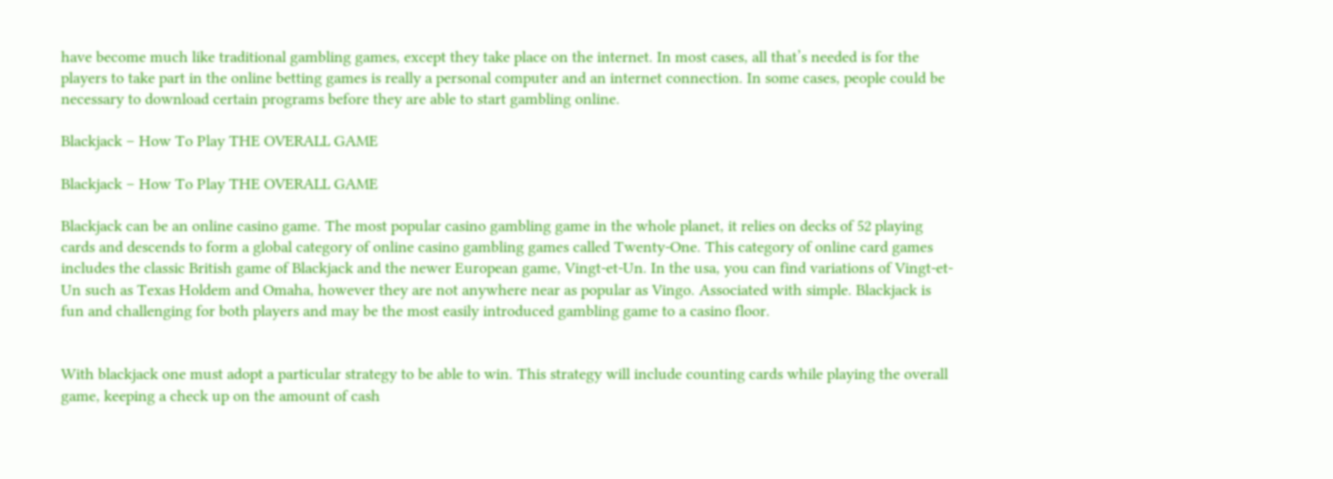have become much like traditional gambling games, except they take place on the internet. In most cases, all that’s needed is for the players to take part in the online betting games is really a personal computer and an internet connection. In some cases, people could be necessary to download certain programs before they are able to start gambling online.

Blackjack – How To Play THE OVERALL GAME

Blackjack – How To Play THE OVERALL GAME

Blackjack can be an online casino game. The most popular casino gambling game in the whole planet, it relies on decks of 52 playing cards and descends to form a global category of online casino gambling games called Twenty-One. This category of online card games includes the classic British game of Blackjack and the newer European game, Vingt-et-Un. In the usa, you can find variations of Vingt-et-Un such as Texas Holdem and Omaha, however they are not anywhere near as popular as Vingo. Associated with simple. Blackjack is fun and challenging for both players and may be the most easily introduced gambling game to a casino floor.


With blackjack one must adopt a particular strategy to be able to win. This strategy will include counting cards while playing the overall game, keeping a check up on the amount of cash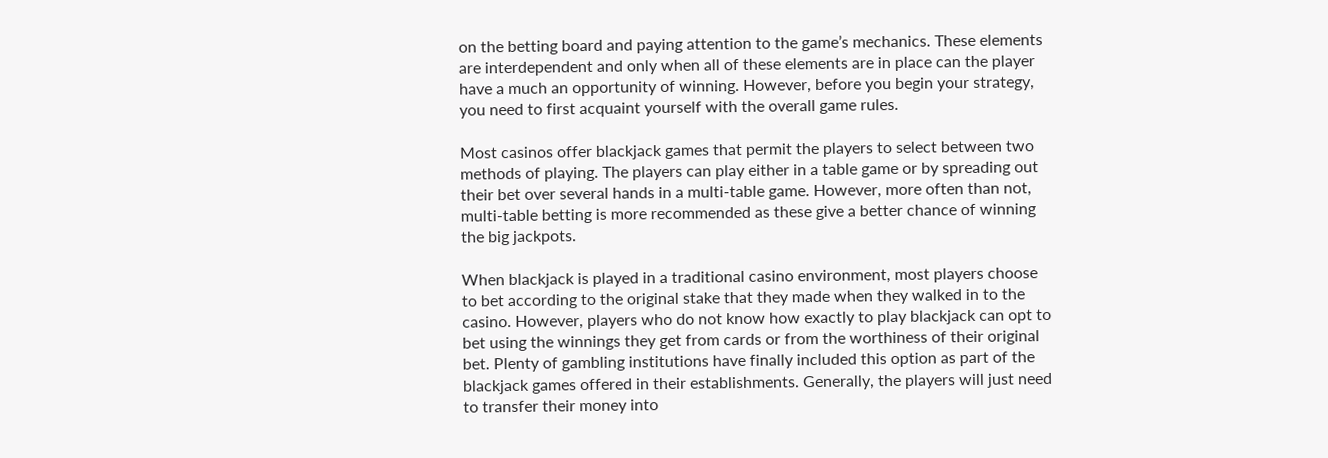on the betting board and paying attention to the game’s mechanics. These elements are interdependent and only when all of these elements are in place can the player have a much an opportunity of winning. However, before you begin your strategy, you need to first acquaint yourself with the overall game rules.

Most casinos offer blackjack games that permit the players to select between two methods of playing. The players can play either in a table game or by spreading out their bet over several hands in a multi-table game. However, more often than not, multi-table betting is more recommended as these give a better chance of winning the big jackpots.

When blackjack is played in a traditional casino environment, most players choose to bet according to the original stake that they made when they walked in to the casino. However, players who do not know how exactly to play blackjack can opt to bet using the winnings they get from cards or from the worthiness of their original bet. Plenty of gambling institutions have finally included this option as part of the blackjack games offered in their establishments. Generally, the players will just need to transfer their money into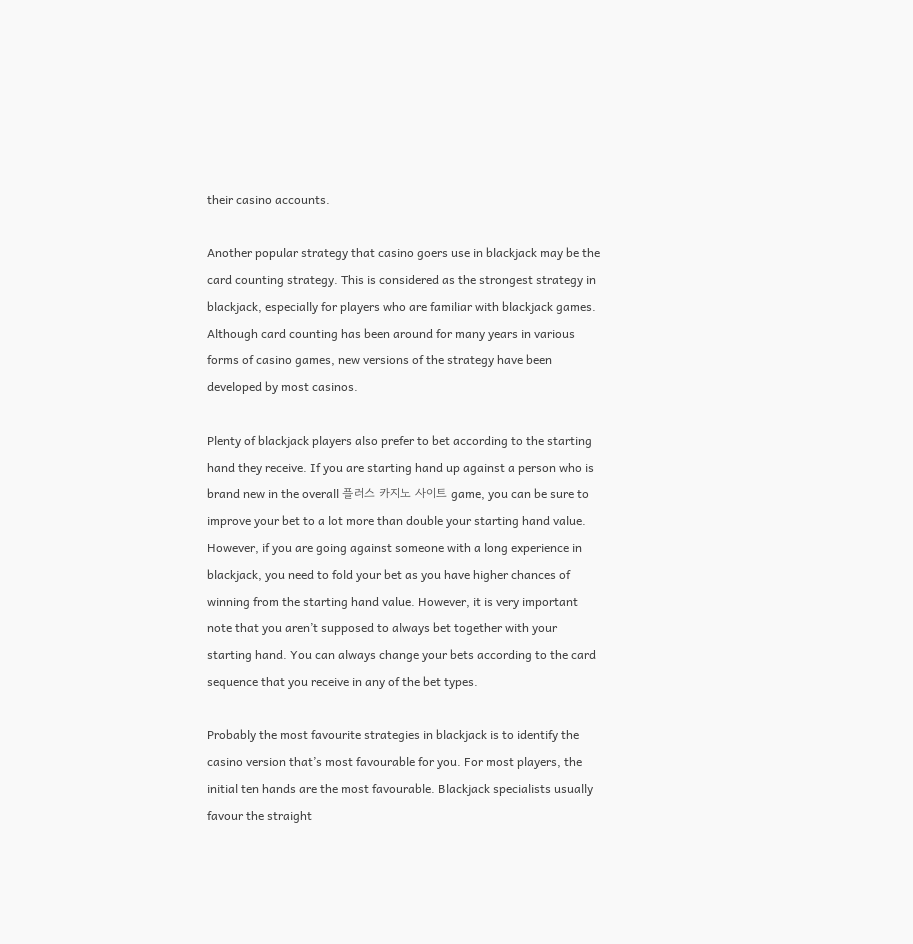their casino accounts.

Another popular strategy that casino goers use in blackjack may be the card counting strategy. This is considered as the strongest strategy in blackjack, especially for players who are familiar with blackjack games. Although card counting has been around for many years in various forms of casino games, new versions of the strategy have been developed by most casinos.

Plenty of blackjack players also prefer to bet according to the starting hand they receive. If you are starting hand up against a person who is brand new in the overall 플러스 카지노 사이트 game, you can be sure to improve your bet to a lot more than double your starting hand value. However, if you are going against someone with a long experience in blackjack, you need to fold your bet as you have higher chances of winning from the starting hand value. However, it is very important note that you aren’t supposed to always bet together with your starting hand. You can always change your bets according to the card sequence that you receive in any of the bet types.

Probably the most favourite strategies in blackjack is to identify the casino version that’s most favourable for you. For most players, the initial ten hands are the most favourable. Blackjack specialists usually favour the straight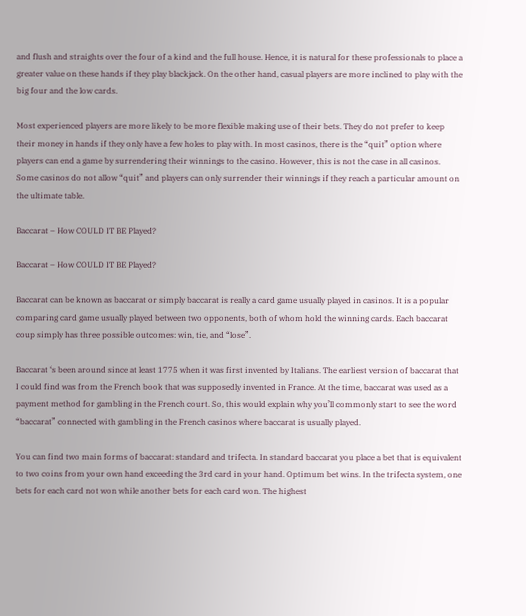and flush and straights over the four of a kind and the full house. Hence, it is natural for these professionals to place a greater value on these hands if they play blackjack. On the other hand, casual players are more inclined to play with the big four and the low cards.

Most experienced players are more likely to be more flexible making use of their bets. They do not prefer to keep their money in hands if they only have a few holes to play with. In most casinos, there is the “quit” option where players can end a game by surrendering their winnings to the casino. However, this is not the case in all casinos. Some casinos do not allow “quit” and players can only surrender their winnings if they reach a particular amount on the ultimate table.

Baccarat – How COULD IT BE Played?

Baccarat – How COULD IT BE Played?

Baccarat can be known as baccarat or simply baccarat is really a card game usually played in casinos. It is a popular comparing card game usually played between two opponents, both of whom hold the winning cards. Each baccarat coup simply has three possible outcomes: win, tie, and “lose”.

Baccarat ‘s been around since at least 1775 when it was first invented by Italians. The earliest version of baccarat that I could find was from the French book that was supposedly invented in France. At the time, baccarat was used as a payment method for gambling in the French court. So, this would explain why you’ll commonly start to see the word “baccarat” connected with gambling in the French casinos where baccarat is usually played.

You can find two main forms of baccarat: standard and trifecta. In standard baccarat you place a bet that is equivalent to two coins from your own hand exceeding the 3rd card in your hand. Optimum bet wins. In the trifecta system, one bets for each card not won while another bets for each card won. The highest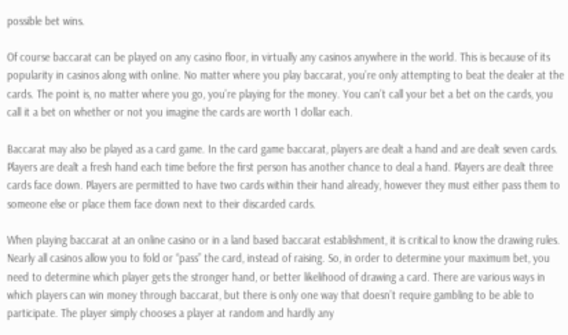possible bet wins.

Of course baccarat can be played on any casino floor, in virtually any casinos anywhere in the world. This is because of its popularity in casinos along with online. No matter where you play baccarat, you’re only attempting to beat the dealer at the cards. The point is, no matter where you go, you’re playing for the money. You can’t call your bet a bet on the cards, you call it a bet on whether or not you imagine the cards are worth 1 dollar each.

Baccarat may also be played as a card game. In the card game baccarat, players are dealt a hand and are dealt seven cards. Players are dealt a fresh hand each time before the first person has another chance to deal a hand. Players are dealt three cards face down. Players are permitted to have two cards within their hand already, however they must either pass them to someone else or place them face down next to their discarded cards.

When playing baccarat at an online casino or in a land based baccarat establishment, it is critical to know the drawing rules. Nearly all casinos allow you to fold or “pass” the card, instead of raising. So, in order to determine your maximum bet, you need to determine which player gets the stronger hand, or better likelihood of drawing a card. There are various ways in which players can win money through baccarat, but there is only one way that doesn’t require gambling to be able to participate. The player simply chooses a player at random and hardly any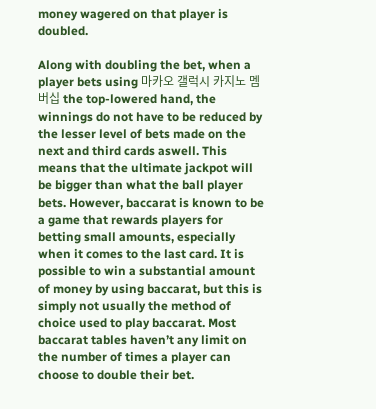money wagered on that player is doubled.

Along with doubling the bet, when a player bets using 마카오 갤럭시 카지노 멤버십 the top-lowered hand, the winnings do not have to be reduced by the lesser level of bets made on the next and third cards aswell. This means that the ultimate jackpot will be bigger than what the ball player bets. However, baccarat is known to be a game that rewards players for betting small amounts, especially when it comes to the last card. It is possible to win a substantial amount of money by using baccarat, but this is simply not usually the method of choice used to play baccarat. Most baccarat tables haven’t any limit on the number of times a player can choose to double their bet.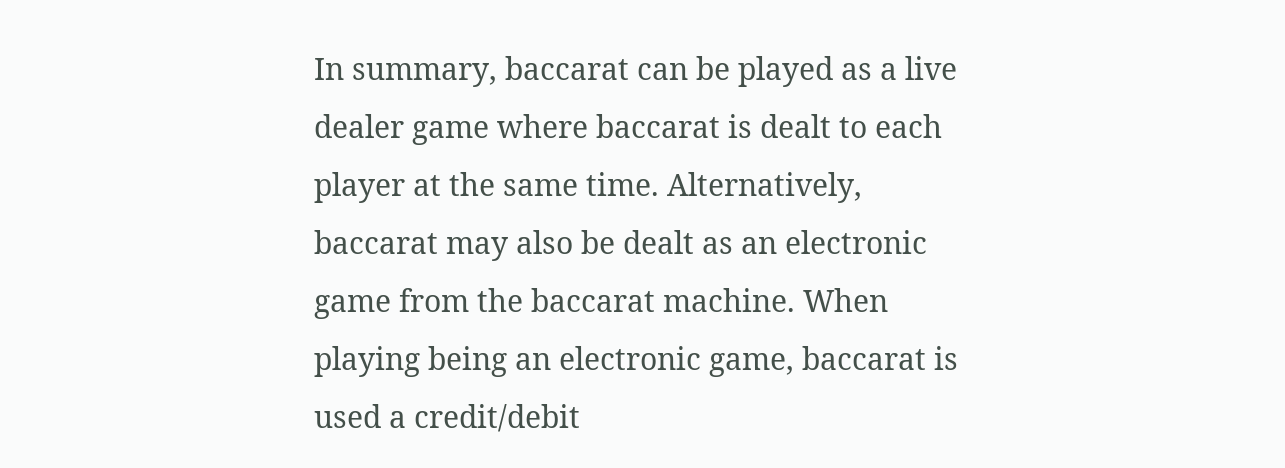In summary, baccarat can be played as a live dealer game where baccarat is dealt to each player at the same time. Alternatively, baccarat may also be dealt as an electronic game from the baccarat machine. When playing being an electronic game, baccarat is used a credit/debit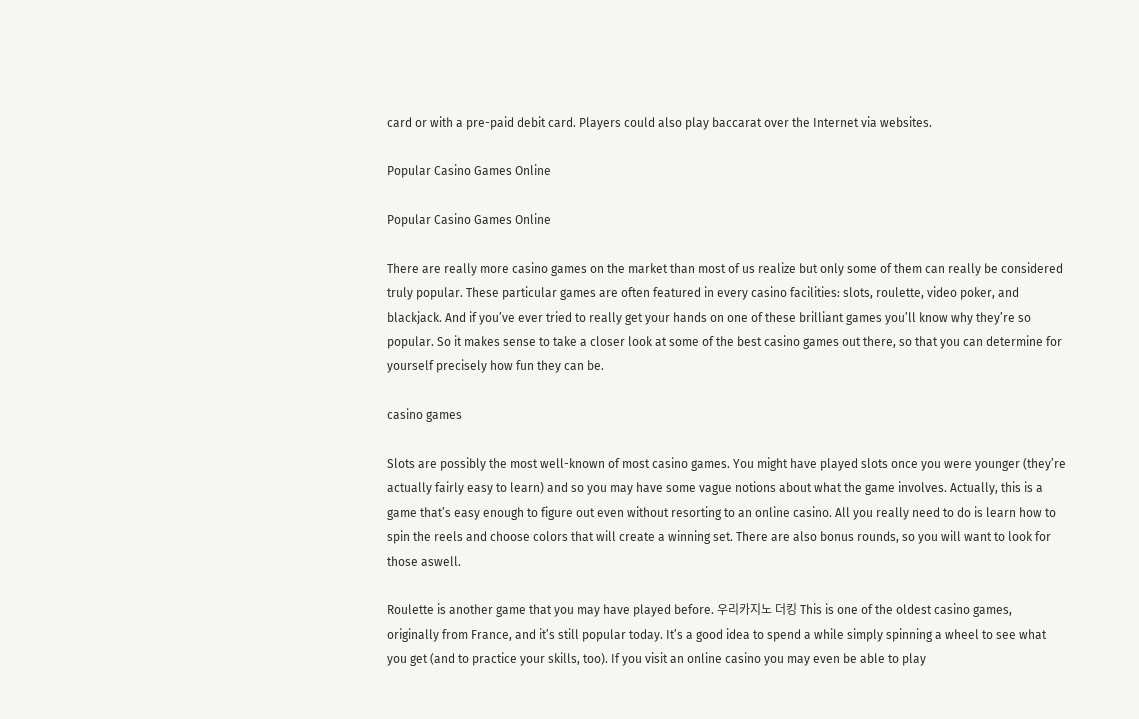card or with a pre-paid debit card. Players could also play baccarat over the Internet via websites.

Popular Casino Games Online

Popular Casino Games Online

There are really more casino games on the market than most of us realize but only some of them can really be considered truly popular. These particular games are often featured in every casino facilities: slots, roulette, video poker, and blackjack. And if you’ve ever tried to really get your hands on one of these brilliant games you’ll know why they’re so popular. So it makes sense to take a closer look at some of the best casino games out there, so that you can determine for yourself precisely how fun they can be.

casino games

Slots are possibly the most well-known of most casino games. You might have played slots once you were younger (they’re actually fairly easy to learn) and so you may have some vague notions about what the game involves. Actually, this is a game that’s easy enough to figure out even without resorting to an online casino. All you really need to do is learn how to spin the reels and choose colors that will create a winning set. There are also bonus rounds, so you will want to look for those aswell.

Roulette is another game that you may have played before. 우리카지노 더킹 This is one of the oldest casino games, originally from France, and it’s still popular today. It’s a good idea to spend a while simply spinning a wheel to see what you get (and to practice your skills, too). If you visit an online casino you may even be able to play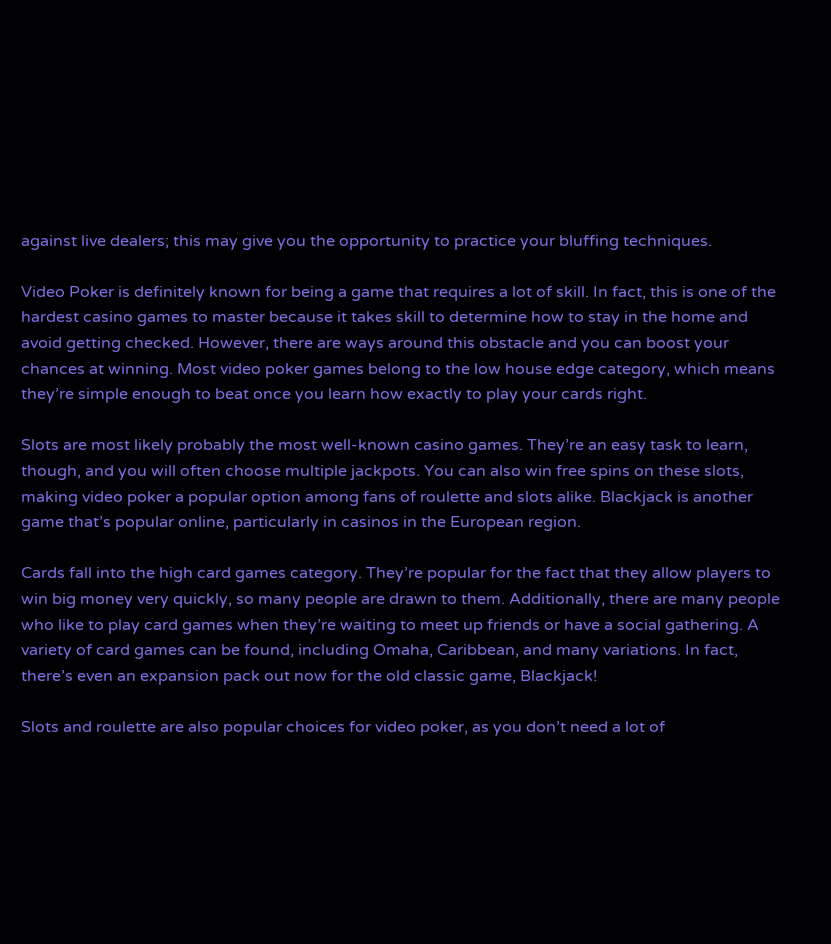against live dealers; this may give you the opportunity to practice your bluffing techniques.

Video Poker is definitely known for being a game that requires a lot of skill. In fact, this is one of the hardest casino games to master because it takes skill to determine how to stay in the home and avoid getting checked. However, there are ways around this obstacle and you can boost your chances at winning. Most video poker games belong to the low house edge category, which means they’re simple enough to beat once you learn how exactly to play your cards right.

Slots are most likely probably the most well-known casino games. They’re an easy task to learn, though, and you will often choose multiple jackpots. You can also win free spins on these slots, making video poker a popular option among fans of roulette and slots alike. Blackjack is another game that’s popular online, particularly in casinos in the European region.

Cards fall into the high card games category. They’re popular for the fact that they allow players to win big money very quickly, so many people are drawn to them. Additionally, there are many people who like to play card games when they’re waiting to meet up friends or have a social gathering. A variety of card games can be found, including Omaha, Caribbean, and many variations. In fact, there’s even an expansion pack out now for the old classic game, Blackjack!

Slots and roulette are also popular choices for video poker, as you don’t need a lot of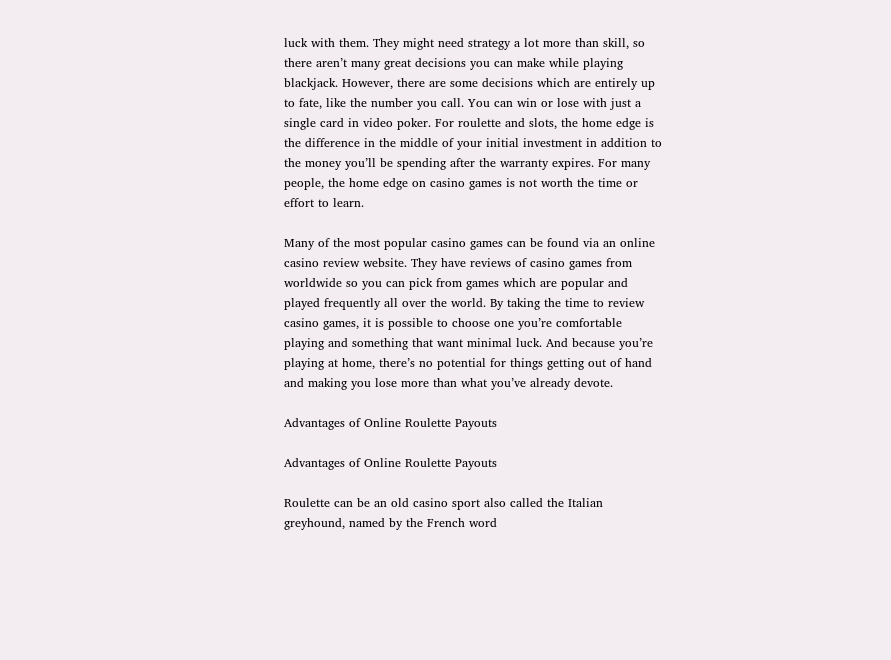luck with them. They might need strategy a lot more than skill, so there aren’t many great decisions you can make while playing blackjack. However, there are some decisions which are entirely up to fate, like the number you call. You can win or lose with just a single card in video poker. For roulette and slots, the home edge is the difference in the middle of your initial investment in addition to the money you’ll be spending after the warranty expires. For many people, the home edge on casino games is not worth the time or effort to learn.

Many of the most popular casino games can be found via an online casino review website. They have reviews of casino games from worldwide so you can pick from games which are popular and played frequently all over the world. By taking the time to review casino games, it is possible to choose one you’re comfortable playing and something that want minimal luck. And because you’re playing at home, there’s no potential for things getting out of hand and making you lose more than what you’ve already devote.

Advantages of Online Roulette Payouts

Advantages of Online Roulette Payouts

Roulette can be an old casino sport also called the Italian greyhound, named by the French word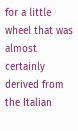for a little wheel that was almost certainly derived from the Italian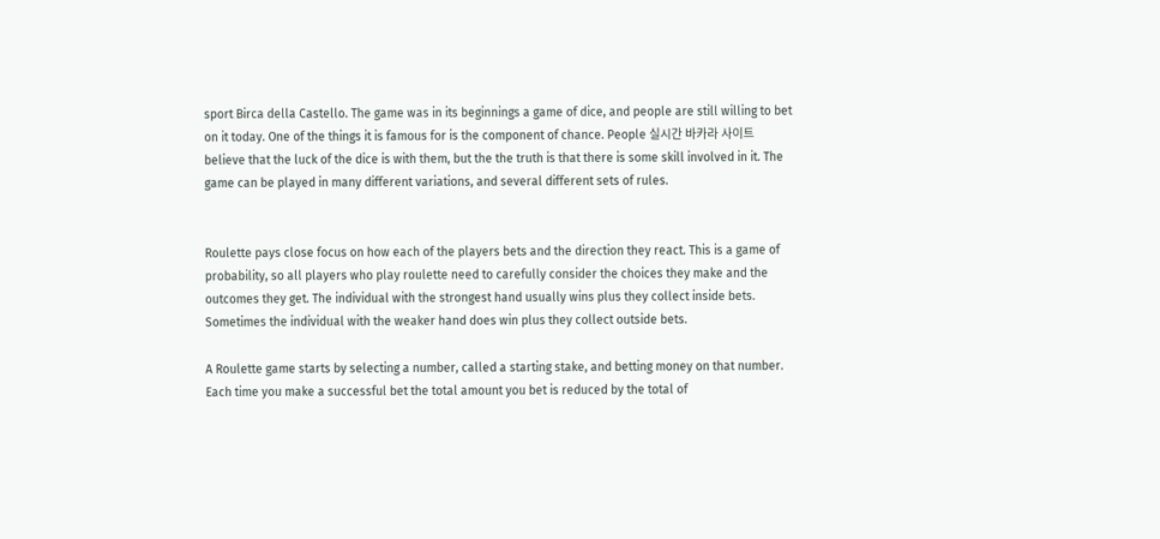sport Birca della Castello. The game was in its beginnings a game of dice, and people are still willing to bet on it today. One of the things it is famous for is the component of chance. People 실시간 바카라 사이트 believe that the luck of the dice is with them, but the the truth is that there is some skill involved in it. The game can be played in many different variations, and several different sets of rules.


Roulette pays close focus on how each of the players bets and the direction they react. This is a game of probability, so all players who play roulette need to carefully consider the choices they make and the outcomes they get. The individual with the strongest hand usually wins plus they collect inside bets. Sometimes the individual with the weaker hand does win plus they collect outside bets.

A Roulette game starts by selecting a number, called a starting stake, and betting money on that number. Each time you make a successful bet the total amount you bet is reduced by the total of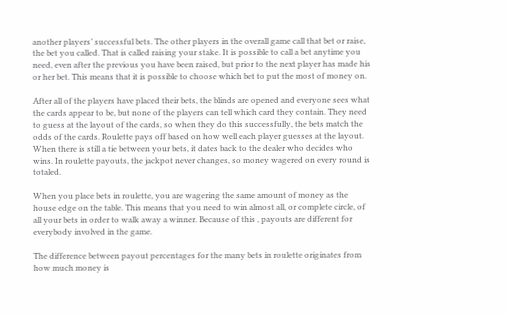another players’ successful bets. The other players in the overall game call that bet or raise, the bet you called. That is called raising your stake. It is possible to call a bet anytime you need, even after the previous you have been raised, but prior to the next player has made his or her bet. This means that it is possible to choose which bet to put the most of money on.

After all of the players have placed their bets, the blinds are opened and everyone sees what the cards appear to be, but none of the players can tell which card they contain. They need to guess at the layout of the cards, so when they do this successfully, the bets match the odds of the cards. Roulette pays off based on how well each player guesses at the layout. When there is still a tie between your bets, it dates back to the dealer who decides who wins. In roulette payouts, the jackpot never changes, so money wagered on every round is totaled.

When you place bets in roulette, you are wagering the same amount of money as the house edge on the table. This means that you need to win almost all, or complete circle, of all your bets in order to walk away a winner. Because of this , payouts are different for everybody involved in the game.

The difference between payout percentages for the many bets in roulette originates from how much money is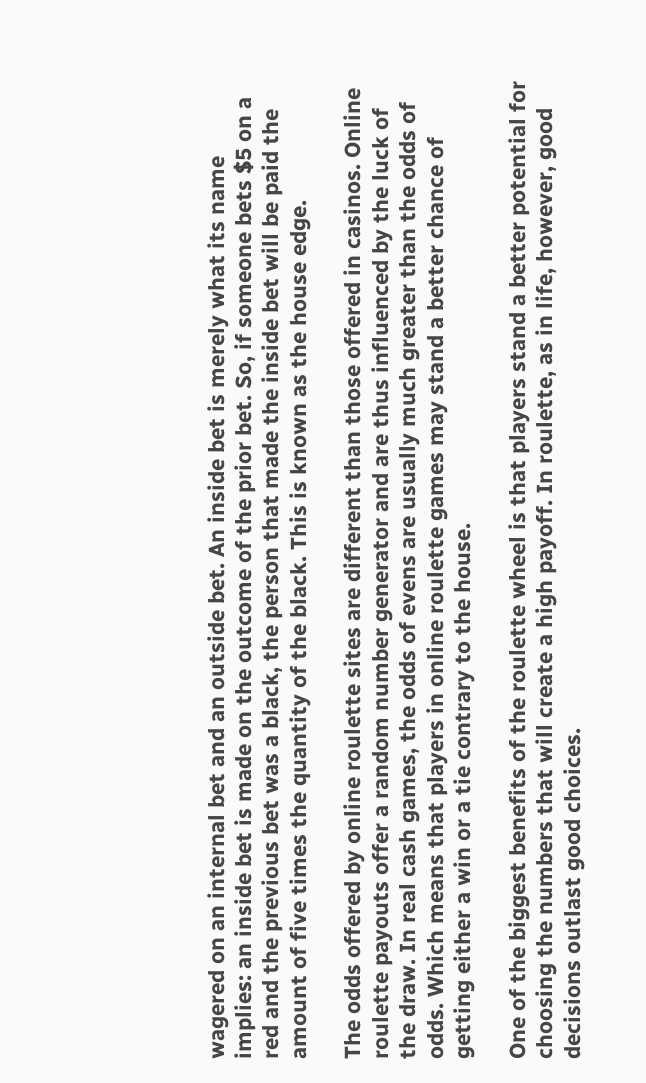wagered on an internal bet and an outside bet. An inside bet is merely what its name implies: an inside bet is made on the outcome of the prior bet. So, if someone bets $5 on a red and the previous bet was a black, the person that made the inside bet will be paid the amount of five times the quantity of the black. This is known as the house edge.

The odds offered by online roulette sites are different than those offered in casinos. Online roulette payouts offer a random number generator and are thus influenced by the luck of the draw. In real cash games, the odds of evens are usually much greater than the odds of odds. Which means that players in online roulette games may stand a better chance of getting either a win or a tie contrary to the house.

One of the biggest benefits of the roulette wheel is that players stand a better potential for choosing the numbers that will create a high payoff. In roulette, as in life, however, good decisions outlast good choices.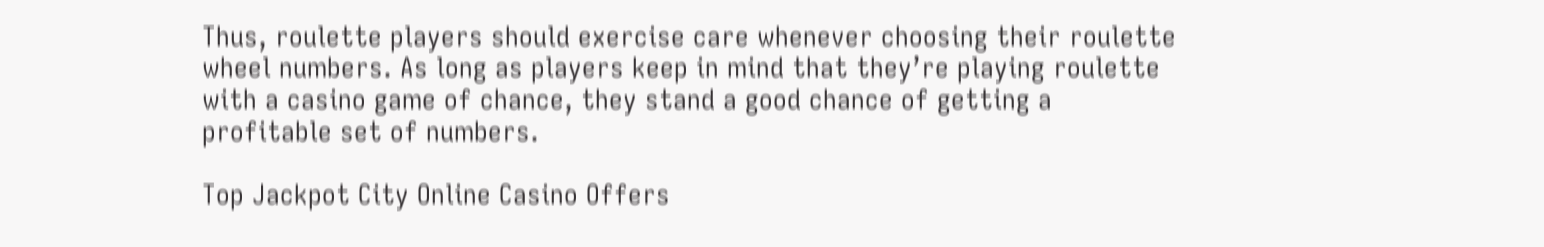Thus, roulette players should exercise care whenever choosing their roulette wheel numbers. As long as players keep in mind that they’re playing roulette with a casino game of chance, they stand a good chance of getting a profitable set of numbers.

Top Jackpot City Online Casino Offers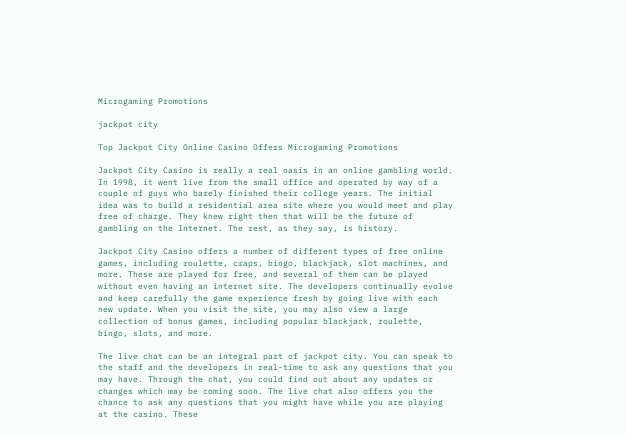Microgaming Promotions

jackpot city

Top Jackpot City Online Casino Offers Microgaming Promotions

Jackpot City Casino is really a real oasis in an online gambling world. In 1998, it went live from the small office and operated by way of a couple of guys who barely finished their college years. The initial idea was to build a residential area site where you would meet and play free of charge. They knew right then that will be the future of gambling on the Internet. The rest, as they say, is history.

Jackpot City Casino offers a number of different types of free online games, including roulette, craps, bingo, blackjack, slot machines, and more. These are played for free, and several of them can be played without even having an internet site. The developers continually evolve and keep carefully the game experience fresh by going live with each new update. When you visit the site, you may also view a large collection of bonus games, including popular blackjack, roulette, bingo, slots, and more.

The live chat can be an integral part of jackpot city. You can speak to the staff and the developers in real-time to ask any questions that you may have. Through the chat, you could find out about any updates or changes which may be coming soon. The live chat also offers you the chance to ask any questions that you might have while you are playing at the casino. These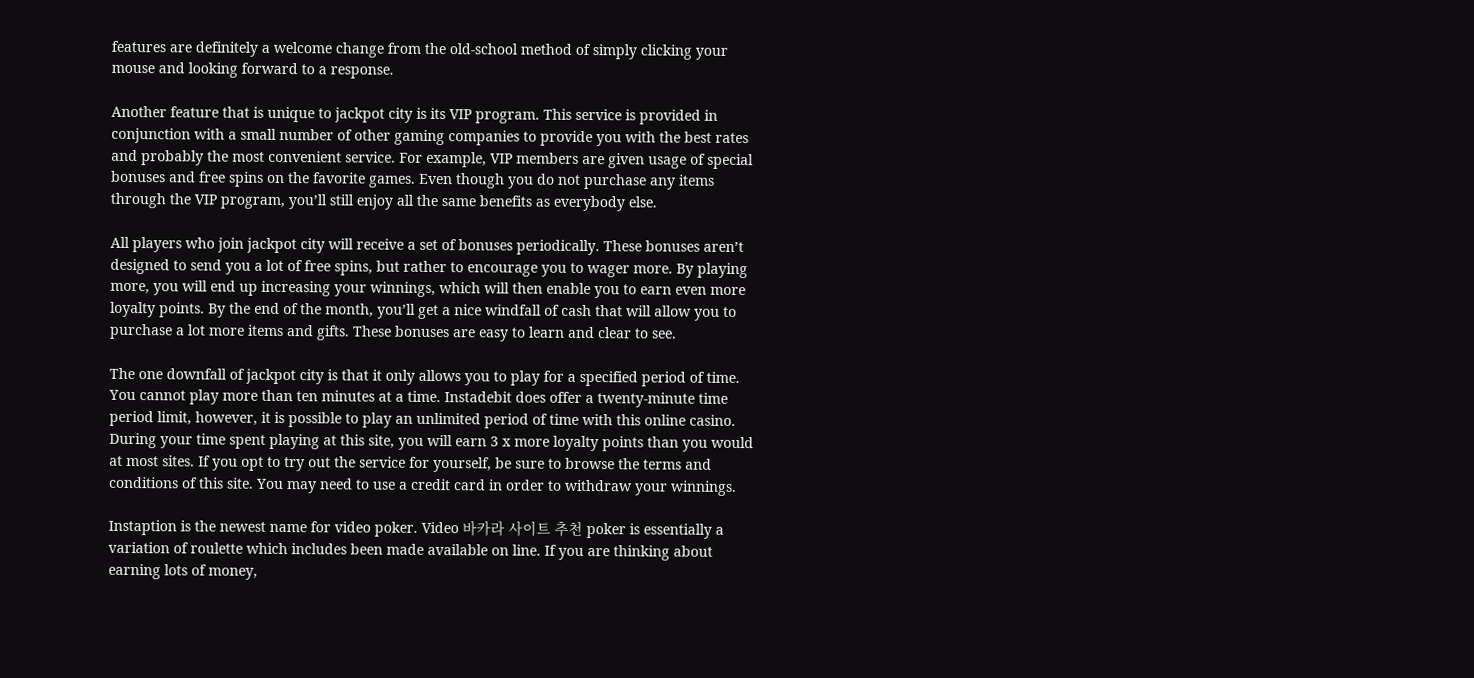features are definitely a welcome change from the old-school method of simply clicking your mouse and looking forward to a response.

Another feature that is unique to jackpot city is its VIP program. This service is provided in conjunction with a small number of other gaming companies to provide you with the best rates and probably the most convenient service. For example, VIP members are given usage of special bonuses and free spins on the favorite games. Even though you do not purchase any items through the VIP program, you’ll still enjoy all the same benefits as everybody else.

All players who join jackpot city will receive a set of bonuses periodically. These bonuses aren’t designed to send you a lot of free spins, but rather to encourage you to wager more. By playing more, you will end up increasing your winnings, which will then enable you to earn even more loyalty points. By the end of the month, you’ll get a nice windfall of cash that will allow you to purchase a lot more items and gifts. These bonuses are easy to learn and clear to see.

The one downfall of jackpot city is that it only allows you to play for a specified period of time. You cannot play more than ten minutes at a time. Instadebit does offer a twenty-minute time period limit, however, it is possible to play an unlimited period of time with this online casino. During your time spent playing at this site, you will earn 3 x more loyalty points than you would at most sites. If you opt to try out the service for yourself, be sure to browse the terms and conditions of this site. You may need to use a credit card in order to withdraw your winnings.

Instaption is the newest name for video poker. Video 바카라 사이트 추천 poker is essentially a variation of roulette which includes been made available on line. If you are thinking about earning lots of money,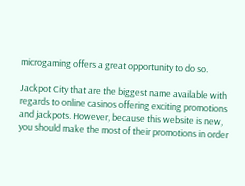microgaming offers a great opportunity to do so.

Jackpot City that are the biggest name available with regards to online casinos offering exciting promotions and jackpots. However, because this website is new, you should make the most of their promotions in order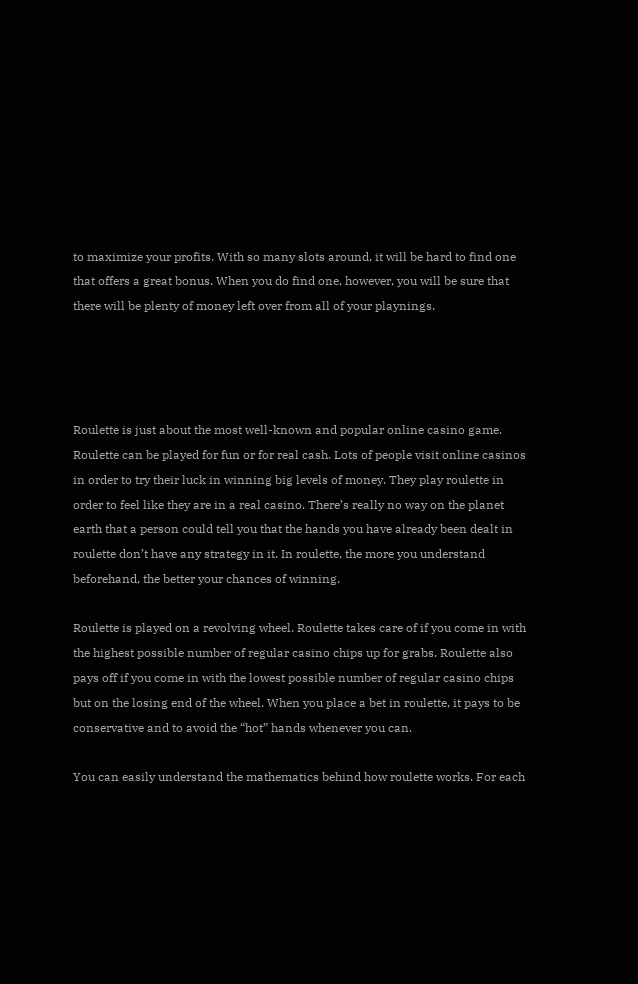to maximize your profits. With so many slots around, it will be hard to find one that offers a great bonus. When you do find one, however, you will be sure that there will be plenty of money left over from all of your playnings.




Roulette is just about the most well-known and popular online casino game. Roulette can be played for fun or for real cash. Lots of people visit online casinos in order to try their luck in winning big levels of money. They play roulette in order to feel like they are in a real casino. There’s really no way on the planet earth that a person could tell you that the hands you have already been dealt in roulette don’t have any strategy in it. In roulette, the more you understand beforehand, the better your chances of winning.

Roulette is played on a revolving wheel. Roulette takes care of if you come in with the highest possible number of regular casino chips up for grabs. Roulette also pays off if you come in with the lowest possible number of regular casino chips but on the losing end of the wheel. When you place a bet in roulette, it pays to be conservative and to avoid the “hot” hands whenever you can.

You can easily understand the mathematics behind how roulette works. For each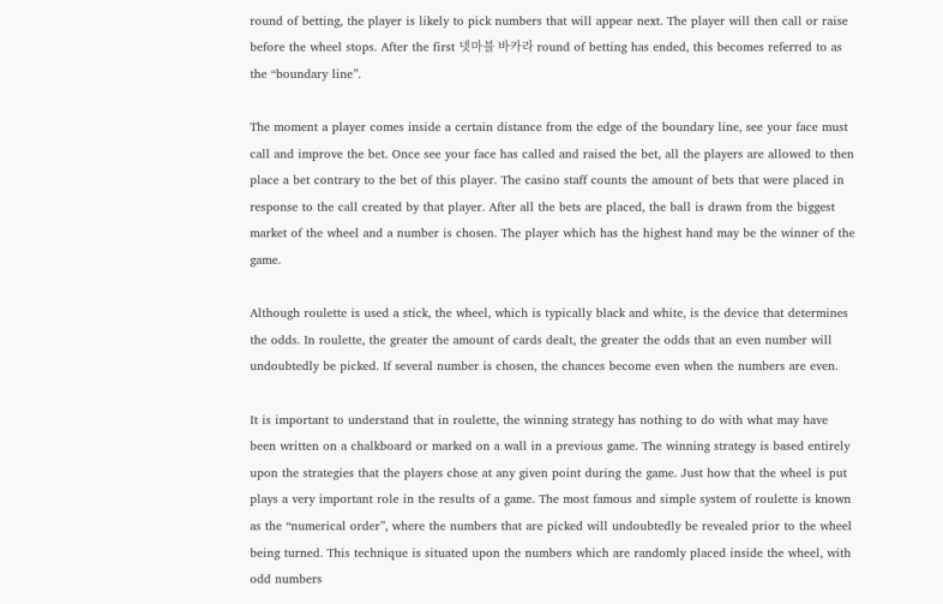round of betting, the player is likely to pick numbers that will appear next. The player will then call or raise before the wheel stops. After the first 넷마블 바카라 round of betting has ended, this becomes referred to as the “boundary line”.

The moment a player comes inside a certain distance from the edge of the boundary line, see your face must call and improve the bet. Once see your face has called and raised the bet, all the players are allowed to then place a bet contrary to the bet of this player. The casino staff counts the amount of bets that were placed in response to the call created by that player. After all the bets are placed, the ball is drawn from the biggest market of the wheel and a number is chosen. The player which has the highest hand may be the winner of the game.

Although roulette is used a stick, the wheel, which is typically black and white, is the device that determines the odds. In roulette, the greater the amount of cards dealt, the greater the odds that an even number will undoubtedly be picked. If several number is chosen, the chances become even when the numbers are even.

It is important to understand that in roulette, the winning strategy has nothing to do with what may have been written on a chalkboard or marked on a wall in a previous game. The winning strategy is based entirely upon the strategies that the players chose at any given point during the game. Just how that the wheel is put plays a very important role in the results of a game. The most famous and simple system of roulette is known as the “numerical order”, where the numbers that are picked will undoubtedly be revealed prior to the wheel being turned. This technique is situated upon the numbers which are randomly placed inside the wheel, with odd numbers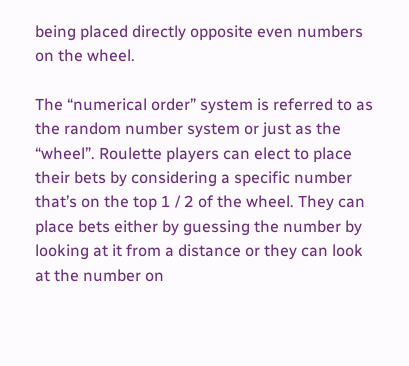being placed directly opposite even numbers on the wheel.

The “numerical order” system is referred to as the random number system or just as the “wheel”. Roulette players can elect to place their bets by considering a specific number that’s on the top 1 / 2 of the wheel. They can place bets either by guessing the number by looking at it from a distance or they can look at the number on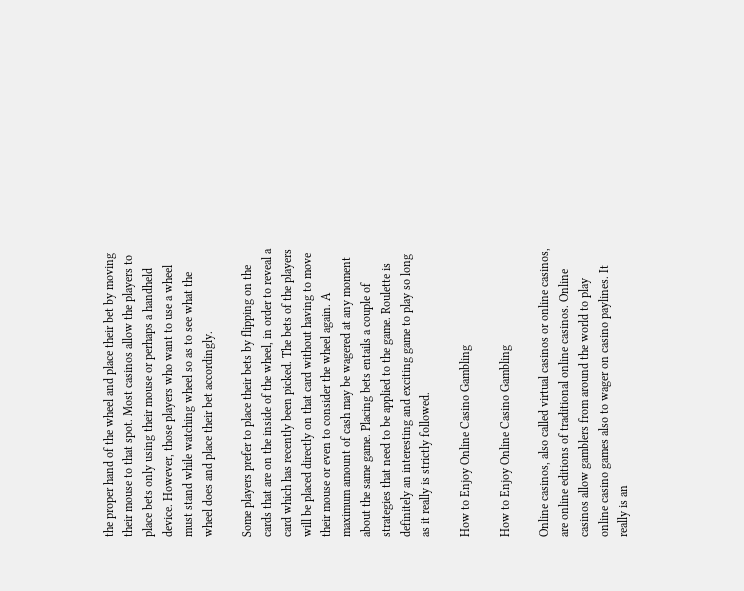the proper hand of the wheel and place their bet by moving their mouse to that spot. Most casinos allow the players to place bets only using their mouse or perhaps a handheld device. However, those players who want to use a wheel must stand while watching wheel so as to see what the wheel does and place their bet accordingly.

Some players prefer to place their bets by flipping on the cards that are on the inside of the wheel, in order to reveal a card which has recently been picked. The bets of the players will be placed directly on that card without having to move their mouse or even to consider the wheel again. A maximum amount of cash may be wagered at any moment about the same game. Placing bets entails a couple of strategies that need to be applied to the game. Roulette is definitely an interesting and exciting game to play so long as it really is strictly followed.

How to Enjoy Online Casino Gambling

How to Enjoy Online Casino Gambling

Online casinos, also called virtual casinos or online casinos, are online editions of traditional online casinos. Online casinos allow gamblers from around the world to play online casino games also to wager on casino paylines. It really is an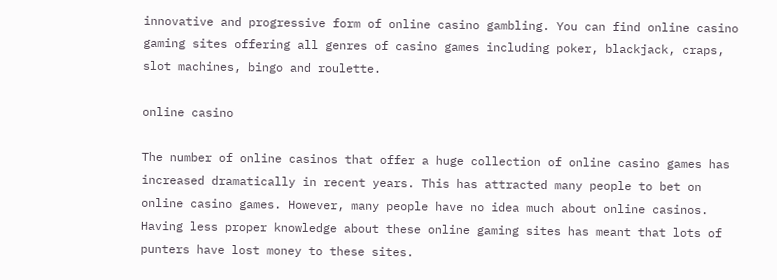innovative and progressive form of online casino gambling. You can find online casino gaming sites offering all genres of casino games including poker, blackjack, craps, slot machines, bingo and roulette.

online casino

The number of online casinos that offer a huge collection of online casino games has increased dramatically in recent years. This has attracted many people to bet on online casino games. However, many people have no idea much about online casinos. Having less proper knowledge about these online gaming sites has meant that lots of punters have lost money to these sites.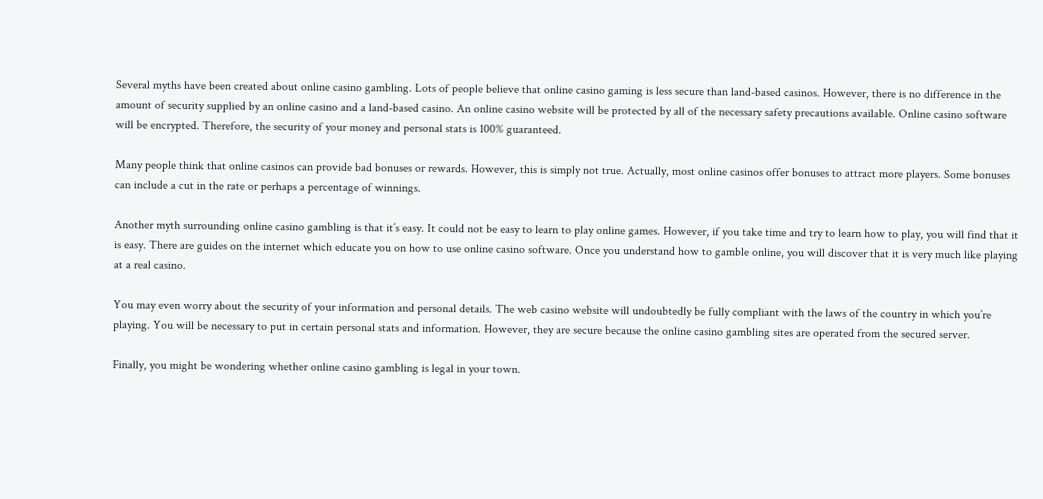Several myths have been created about online casino gambling. Lots of people believe that online casino gaming is less secure than land-based casinos. However, there is no difference in the amount of security supplied by an online casino and a land-based casino. An online casino website will be protected by all of the necessary safety precautions available. Online casino software will be encrypted. Therefore, the security of your money and personal stats is 100% guaranteed.

Many people think that online casinos can provide bad bonuses or rewards. However, this is simply not true. Actually, most online casinos offer bonuses to attract more players. Some bonuses can include a cut in the rate or perhaps a percentage of winnings.

Another myth surrounding online casino gambling is that it’s easy. It could not be easy to learn to play online games. However, if you take time and try to learn how to play, you will find that it is easy. There are guides on the internet which educate you on how to use online casino software. Once you understand how to gamble online, you will discover that it is very much like playing at a real casino.

You may even worry about the security of your information and personal details. The web casino website will undoubtedly be fully compliant with the laws of the country in which you’re playing. You will be necessary to put in certain personal stats and information. However, they are secure because the online casino gambling sites are operated from the secured server.

Finally, you might be wondering whether online casino gambling is legal in your town.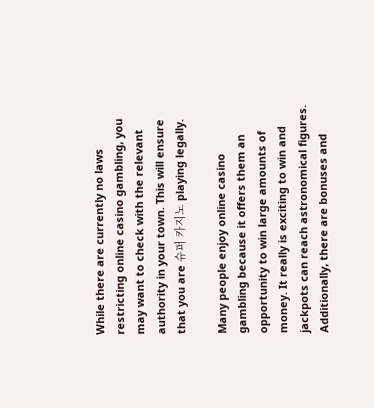While there are currently no laws restricting online casino gambling, you may want to check with the relevant authority in your town. This will ensure that you are 슈퍼 카지노 playing legally.

Many people enjoy online casino gambling because it offers them an opportunity to win large amounts of money. It really is exciting to win and jackpots can reach astronomical figures. Additionally, there are bonuses and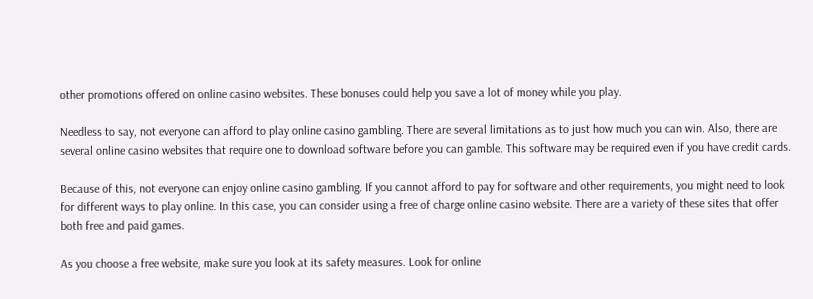other promotions offered on online casino websites. These bonuses could help you save a lot of money while you play.

Needless to say, not everyone can afford to play online casino gambling. There are several limitations as to just how much you can win. Also, there are several online casino websites that require one to download software before you can gamble. This software may be required even if you have credit cards.

Because of this, not everyone can enjoy online casino gambling. If you cannot afford to pay for software and other requirements, you might need to look for different ways to play online. In this case, you can consider using a free of charge online casino website. There are a variety of these sites that offer both free and paid games.

As you choose a free website, make sure you look at its safety measures. Look for online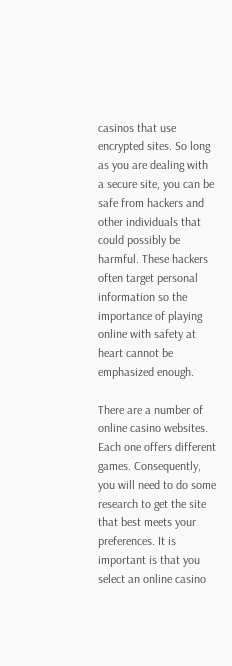casinos that use encrypted sites. So long as you are dealing with a secure site, you can be safe from hackers and other individuals that could possibly be harmful. These hackers often target personal information so the importance of playing online with safety at heart cannot be emphasized enough.

There are a number of online casino websites. Each one offers different games. Consequently, you will need to do some research to get the site that best meets your preferences. It is important is that you select an online casino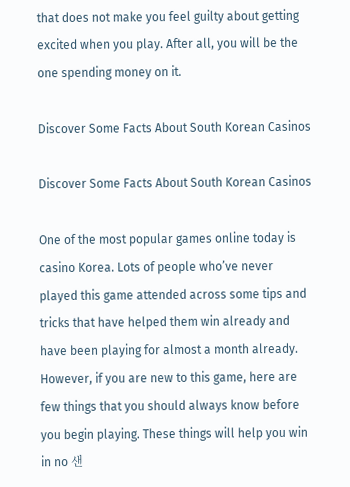that does not make you feel guilty about getting excited when you play. After all, you will be the one spending money on it.

Discover Some Facts About South Korean Casinos

Discover Some Facts About South Korean Casinos

One of the most popular games online today is casino Korea. Lots of people who’ve never played this game attended across some tips and tricks that have helped them win already and have been playing for almost a month already. However, if you are new to this game, here are few things that you should always know before you begin playing. These things will help you win in no 샌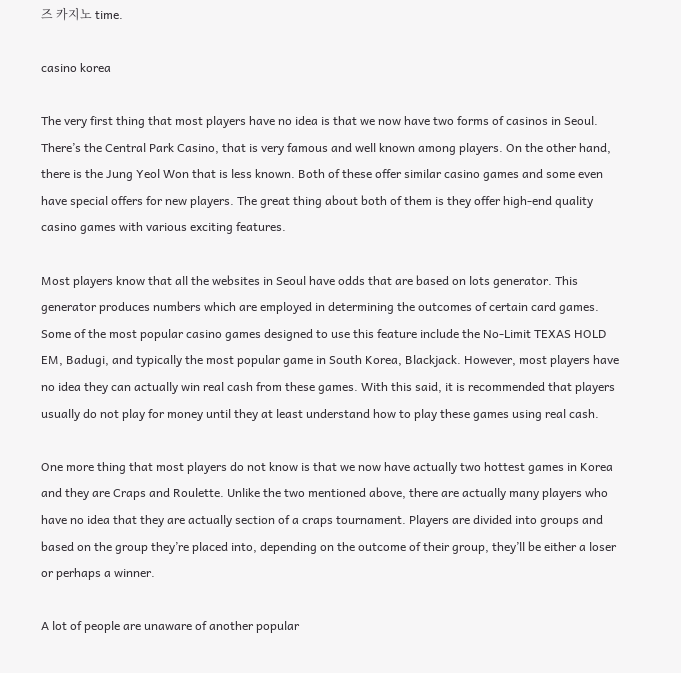즈 카지노 time.

casino korea

The very first thing that most players have no idea is that we now have two forms of casinos in Seoul. There’s the Central Park Casino, that is very famous and well known among players. On the other hand, there is the Jung Yeol Won that is less known. Both of these offer similar casino games and some even have special offers for new players. The great thing about both of them is they offer high-end quality casino games with various exciting features.

Most players know that all the websites in Seoul have odds that are based on lots generator. This generator produces numbers which are employed in determining the outcomes of certain card games. Some of the most popular casino games designed to use this feature include the No-Limit TEXAS HOLD EM, Badugi, and typically the most popular game in South Korea, Blackjack. However, most players have no idea they can actually win real cash from these games. With this said, it is recommended that players usually do not play for money until they at least understand how to play these games using real cash.

One more thing that most players do not know is that we now have actually two hottest games in Korea and they are Craps and Roulette. Unlike the two mentioned above, there are actually many players who have no idea that they are actually section of a craps tournament. Players are divided into groups and based on the group they’re placed into, depending on the outcome of their group, they’ll be either a loser or perhaps a winner.

A lot of people are unaware of another popular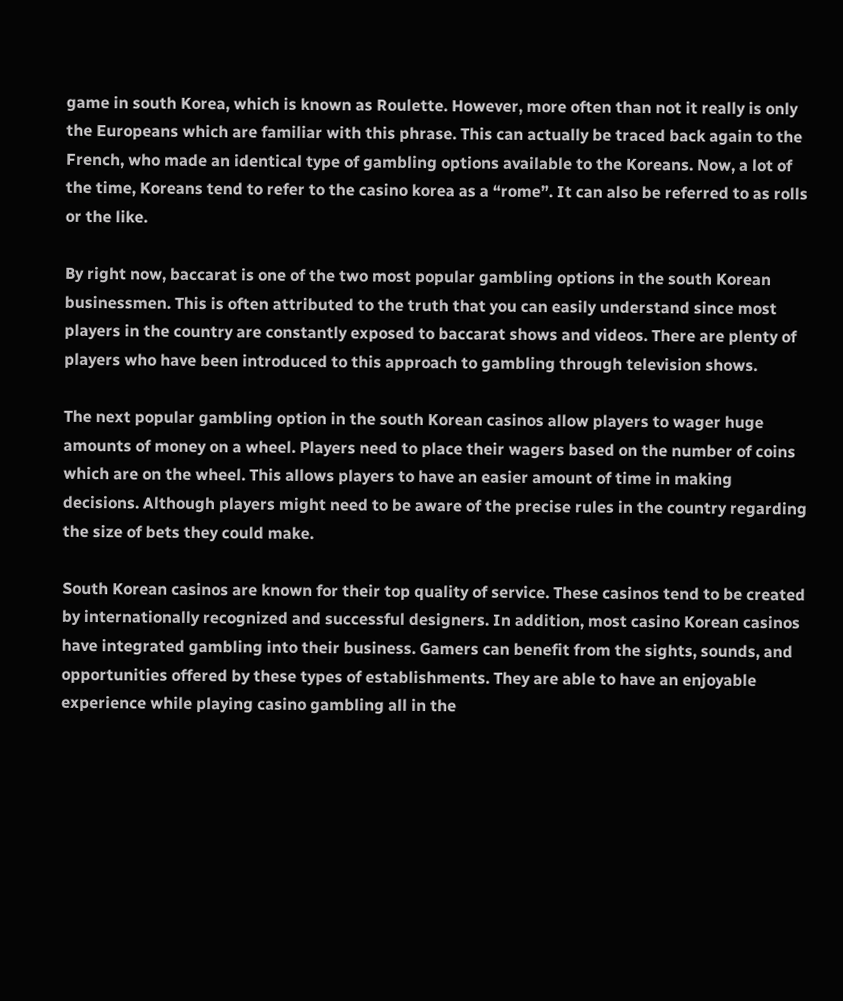game in south Korea, which is known as Roulette. However, more often than not it really is only the Europeans which are familiar with this phrase. This can actually be traced back again to the French, who made an identical type of gambling options available to the Koreans. Now, a lot of the time, Koreans tend to refer to the casino korea as a “rome”. It can also be referred to as rolls or the like.

By right now, baccarat is one of the two most popular gambling options in the south Korean businessmen. This is often attributed to the truth that you can easily understand since most players in the country are constantly exposed to baccarat shows and videos. There are plenty of players who have been introduced to this approach to gambling through television shows.

The next popular gambling option in the south Korean casinos allow players to wager huge amounts of money on a wheel. Players need to place their wagers based on the number of coins which are on the wheel. This allows players to have an easier amount of time in making decisions. Although players might need to be aware of the precise rules in the country regarding the size of bets they could make.

South Korean casinos are known for their top quality of service. These casinos tend to be created by internationally recognized and successful designers. In addition, most casino Korean casinos have integrated gambling into their business. Gamers can benefit from the sights, sounds, and opportunities offered by these types of establishments. They are able to have an enjoyable experience while playing casino gambling all in the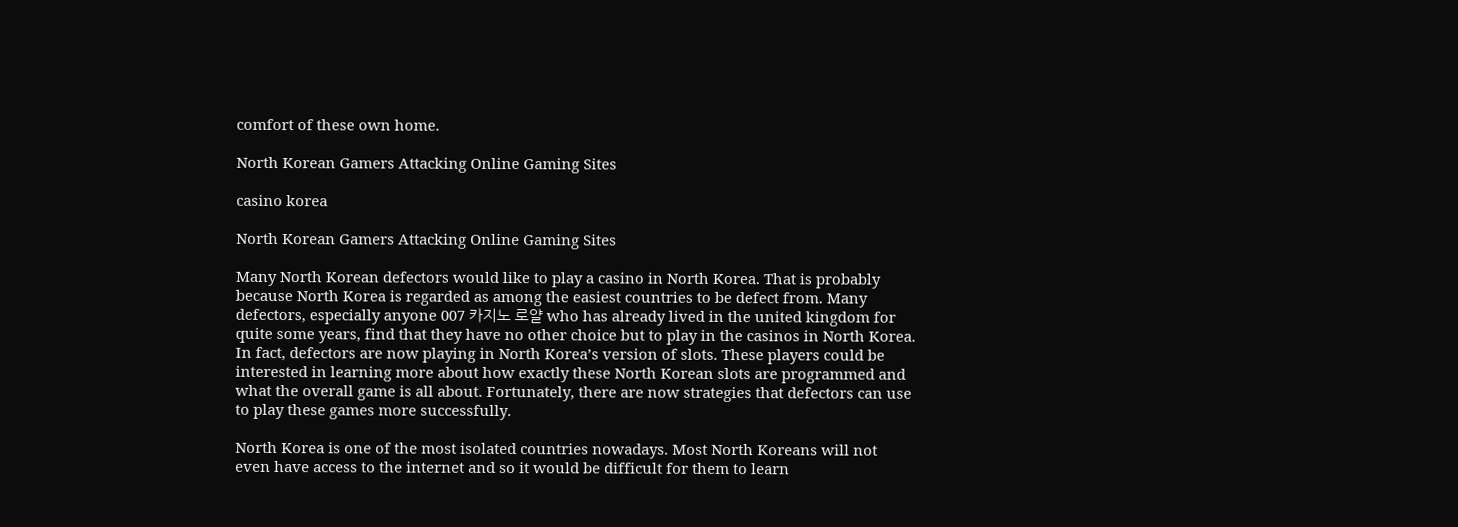comfort of these own home.

North Korean Gamers Attacking Online Gaming Sites

casino korea

North Korean Gamers Attacking Online Gaming Sites

Many North Korean defectors would like to play a casino in North Korea. That is probably because North Korea is regarded as among the easiest countries to be defect from. Many defectors, especially anyone 007 카지노 로얄 who has already lived in the united kingdom for quite some years, find that they have no other choice but to play in the casinos in North Korea. In fact, defectors are now playing in North Korea’s version of slots. These players could be interested in learning more about how exactly these North Korean slots are programmed and what the overall game is all about. Fortunately, there are now strategies that defectors can use to play these games more successfully.

North Korea is one of the most isolated countries nowadays. Most North Koreans will not even have access to the internet and so it would be difficult for them to learn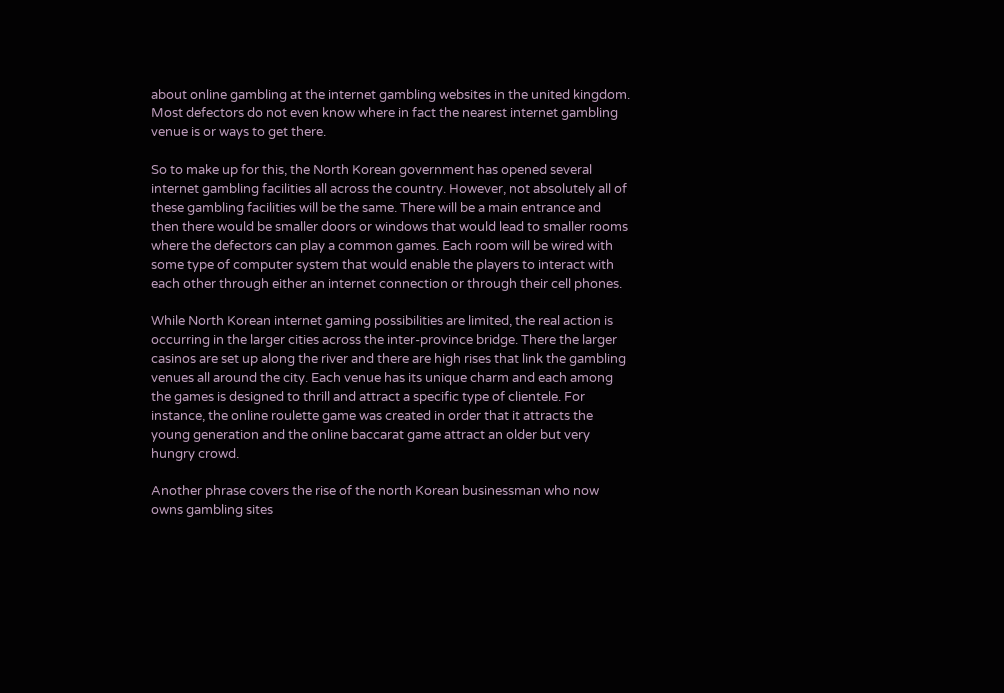about online gambling at the internet gambling websites in the united kingdom. Most defectors do not even know where in fact the nearest internet gambling venue is or ways to get there.

So to make up for this, the North Korean government has opened several internet gambling facilities all across the country. However, not absolutely all of these gambling facilities will be the same. There will be a main entrance and then there would be smaller doors or windows that would lead to smaller rooms where the defectors can play a common games. Each room will be wired with some type of computer system that would enable the players to interact with each other through either an internet connection or through their cell phones.

While North Korean internet gaming possibilities are limited, the real action is occurring in the larger cities across the inter-province bridge. There the larger casinos are set up along the river and there are high rises that link the gambling venues all around the city. Each venue has its unique charm and each among the games is designed to thrill and attract a specific type of clientele. For instance, the online roulette game was created in order that it attracts the young generation and the online baccarat game attract an older but very hungry crowd.

Another phrase covers the rise of the north Korean businessman who now owns gambling sites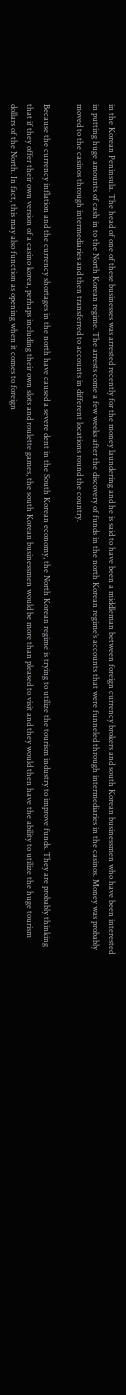in the Korean Peninsula. The head of one of these businesses was arrested recently for the money laundering and he is said to have been a middleman between foreign currency brokers and south Korean businessmen who have been interested in putting huge amounts of cash in to the North Korean regime. The arrests come a few weeks after the discovery of funds in the north Korean regime’s accounts that were funneled through intermediaries in the casinos. Money was probably moved to the casinos through intermediaries and then transferred to accounts in different locations round the country.

Because the currency inflation and the currency shortages in the north have caused a severe dent in the South Korean economy, the North Korean regime is trying to utilize the tourism industry to improve funds. They are probably thinking that if they offer their own version of a casino korea, perhaps including their own slots and roulette games, the south Korean businessmen would be more than pleased to visit and they would then have the ability to utilize the huge tourism dollars of the North. In fact, this may also function as opening when it comes to foreign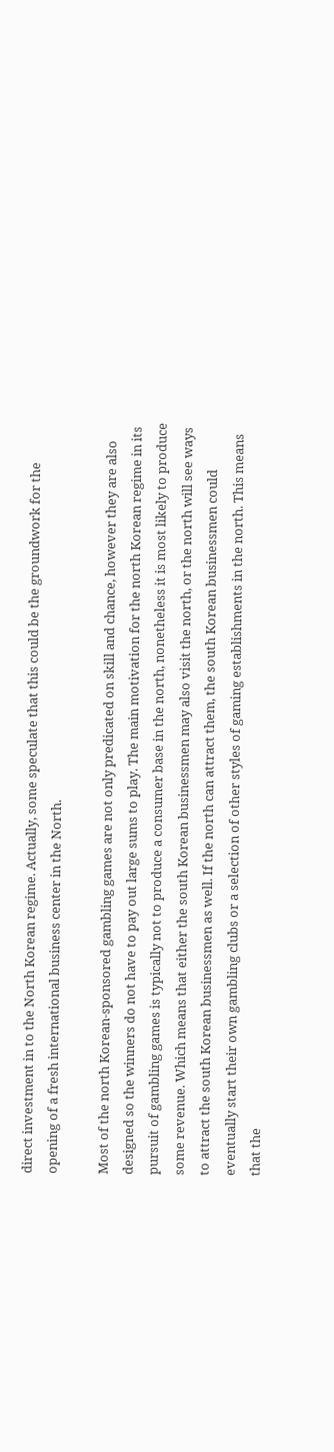direct investment in to the North Korean regime. Actually, some speculate that this could be the groundwork for the opening of a fresh international business center in the North.

Most of the north Korean-sponsored gambling games are not only predicated on skill and chance, however they are also designed so the winners do not have to pay out large sums to play. The main motivation for the north Korean regime in its pursuit of gambling games is typically not to produce a consumer base in the north, nonetheless it is most likely to produce some revenue. Which means that either the south Korean businessmen may also visit the north, or the north will see ways to attract the south Korean businessmen as well. If the north can attract them, the south Korean businessmen could eventually start their own gambling clubs or a selection of other styles of gaming establishments in the north. This means that the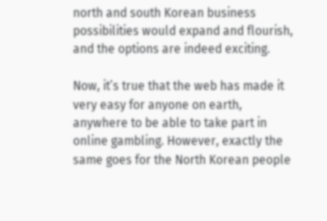north and south Korean business possibilities would expand and flourish, and the options are indeed exciting.

Now, it’s true that the web has made it very easy for anyone on earth, anywhere to be able to take part in online gambling. However, exactly the same goes for the North Korean people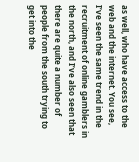as well, who have access to the web and the internet. You see, I’ve seen the same trend in the recruitment of online gamblers in the north, and I’ve also seen that there are quite a number of people from the south trying to get into the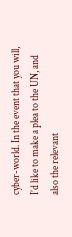cyber-world. In the event that you will, I’d like to make a plea to the UN, and also the relevant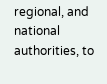regional, and national authorities, to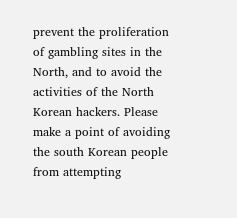prevent the proliferation of gambling sites in the North, and to avoid the activities of the North Korean hackers. Please make a point of avoiding the south Korean people from attempting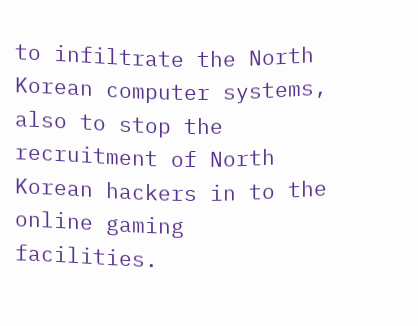to infiltrate the North Korean computer systems, also to stop the recruitment of North Korean hackers in to the online gaming facilities.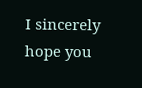I sincerely hope you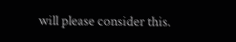will please consider this.